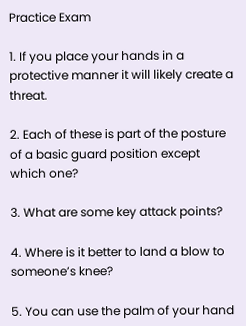Practice Exam

1. If you place your hands in a protective manner it will likely create a threat.

2. Each of these is part of the posture of a basic guard position except which one?

3. What are some key attack points?

4. Where is it better to land a blow to someone’s knee?

5. You can use the palm of your hand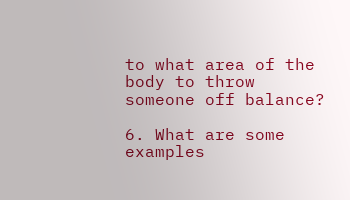to what area of the body to throw someone off balance?

6. What are some examples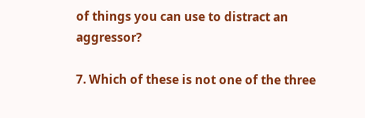of things you can use to distract an aggressor?

7. Which of these is not one of the three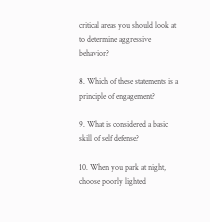critical areas you should look at to determine aggressive behavior?

8. Which of these statements is a principle of engagement?

9. What is considered a basic skill of self defense?

10. When you park at night, choose poorly lighted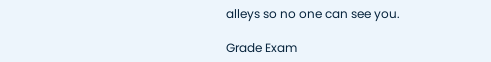alleys so no one can see you.

Grade Exam